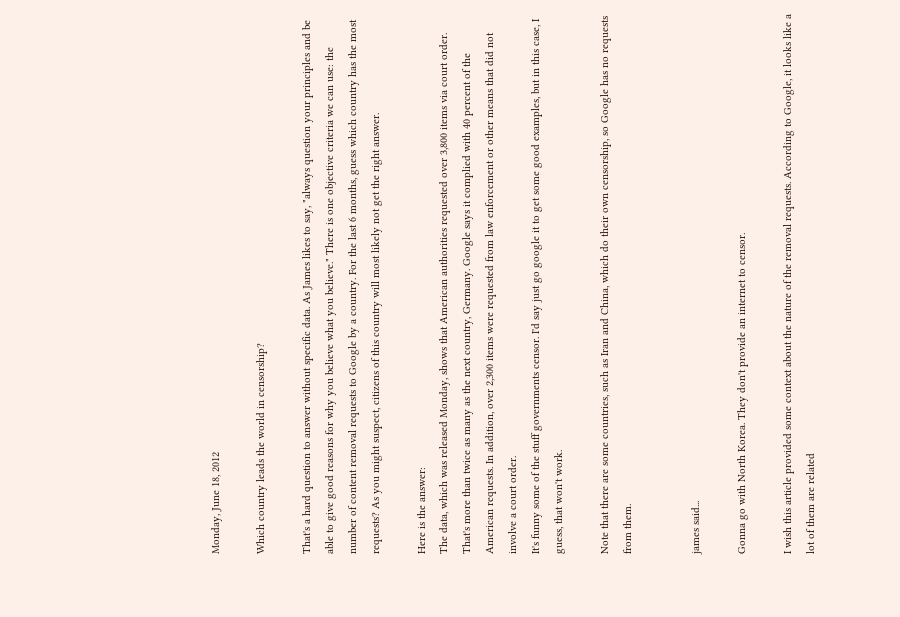Monday, June 18, 2012

Which country leads the world in censorship?

That's a hard question to answer without specific data. As James likes to say, "always question your principles and be able to give good reasons for why you believe what you believe." There is one objective criteria we can use: the number of content removal requests to Google by a country. For the last 6 months, guess which country has the most requests? As you might suspect, citizens of this country will most likely not get the right answer.

Here is the answer:
The data, which was released Monday, shows that American authorities requested over 3,800 items via court order. That's more than twice as many as the next country, Germany. Google says it complied with 40 percent of the American requests. In addition, over 2,300 items were requested from law enforcement or other means that did not involve a court order.
It's funny some of the stuff governments censor. I'd say just go google it to get some good examples, but in this case, I guess, that won't work.

Note that there are some countries, such as Iran and China, which do their own censorship, so Google has no requests from them.


james said...

Gonna go with North Korea. They don't provide an internet to censor.

I wish this article provided some context about the nature of the removal requests. According to Google, it looks like a lot of them are related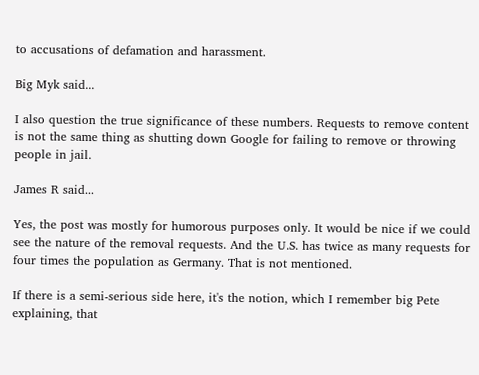to accusations of defamation and harassment.

Big Myk said...

I also question the true significance of these numbers. Requests to remove content is not the same thing as shutting down Google for failing to remove or throwing people in jail.

James R said...

Yes, the post was mostly for humorous purposes only. It would be nice if we could see the nature of the removal requests. And the U.S. has twice as many requests for four times the population as Germany. That is not mentioned.

If there is a semi-serious side here, it's the notion, which I remember big Pete explaining, that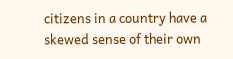citizens in a country have a skewed sense of their own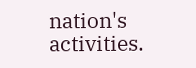nation's activities.